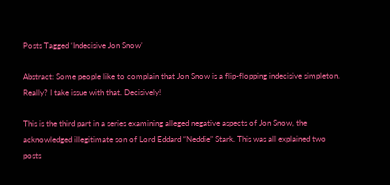Posts Tagged ‘Indecisive Jon Snow’

Abstract: Some people like to complain that Jon Snow is a flip-flopping indecisive simpleton. Really? I take issue with that. Decisively!

This is the third part in a series examining alleged negative aspects of Jon Snow, the acknowledged illegitimate son of Lord Eddard “Neddie” Stark. This was all explained two posts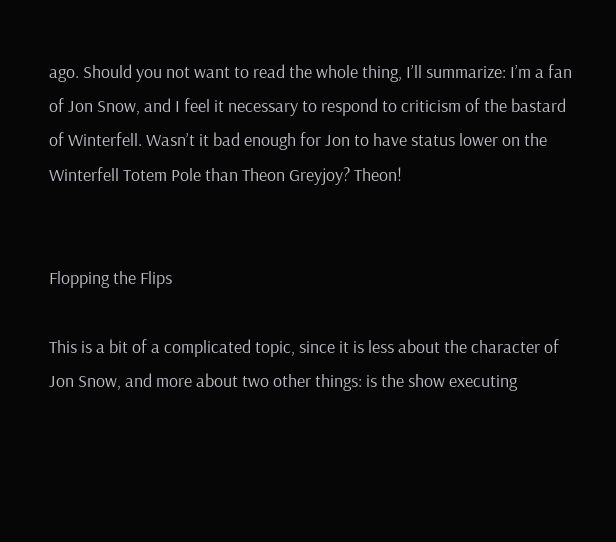ago. Should you not want to read the whole thing, I’ll summarize: I’m a fan of Jon Snow, and I feel it necessary to respond to criticism of the bastard of Winterfell. Wasn’t it bad enough for Jon to have status lower on the Winterfell Totem Pole than Theon Greyjoy? Theon!


Flopping the Flips

This is a bit of a complicated topic, since it is less about the character of Jon Snow, and more about two other things: is the show executing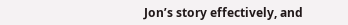Jon’s story effectively, and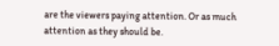are the viewers paying attention. Or as much attention as they should be.